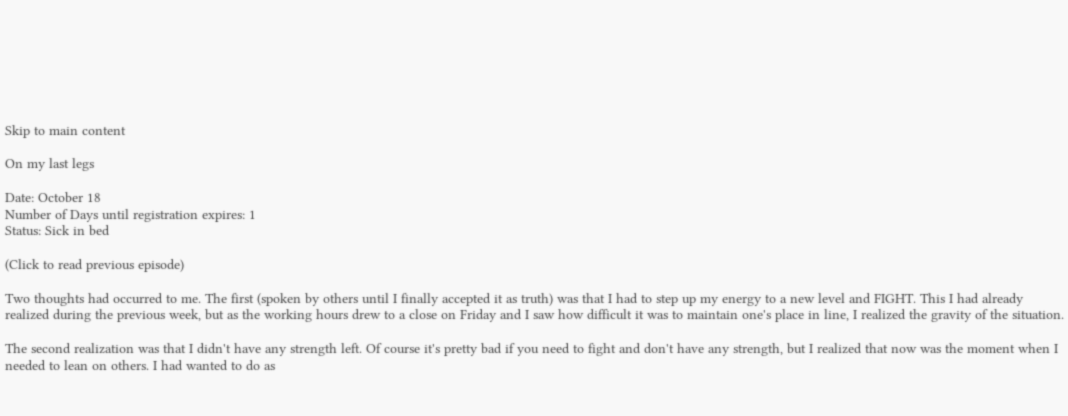Skip to main content

On my last legs

Date: October 18
Number of Days until registration expires: 1
Status: Sick in bed

(Click to read previous episode)

Two thoughts had occurred to me. The first (spoken by others until I finally accepted it as truth) was that I had to step up my energy to a new level and FIGHT. This I had already realized during the previous week, but as the working hours drew to a close on Friday and I saw how difficult it was to maintain one's place in line, I realized the gravity of the situation.

The second realization was that I didn't have any strength left. Of course it's pretty bad if you need to fight and don't have any strength, but I realized that now was the moment when I needed to lean on others. I had wanted to do as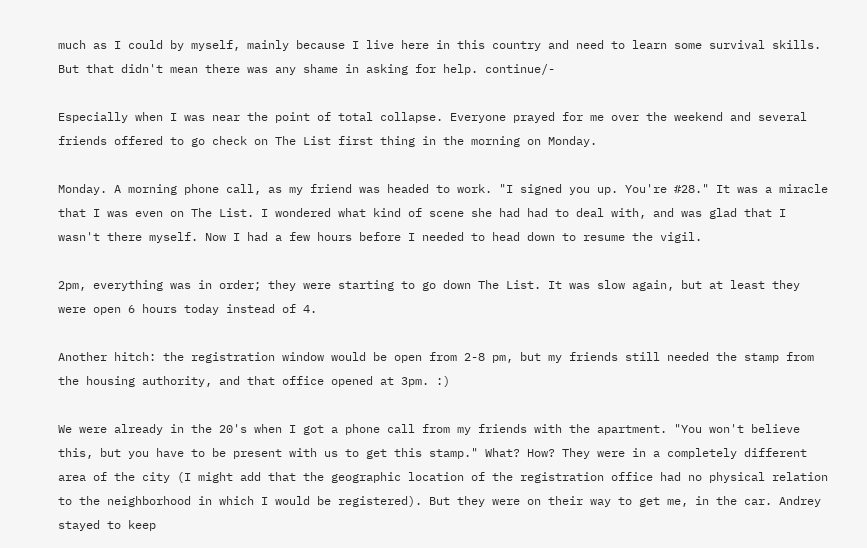much as I could by myself, mainly because I live here in this country and need to learn some survival skills. But that didn't mean there was any shame in asking for help. continue/-

Especially when I was near the point of total collapse. Everyone prayed for me over the weekend and several friends offered to go check on The List first thing in the morning on Monday.

Monday. A morning phone call, as my friend was headed to work. "I signed you up. You're #28." It was a miracle that I was even on The List. I wondered what kind of scene she had had to deal with, and was glad that I wasn't there myself. Now I had a few hours before I needed to head down to resume the vigil.

2pm, everything was in order; they were starting to go down The List. It was slow again, but at least they were open 6 hours today instead of 4.

Another hitch: the registration window would be open from 2-8 pm, but my friends still needed the stamp from the housing authority, and that office opened at 3pm. :)

We were already in the 20's when I got a phone call from my friends with the apartment. "You won't believe this, but you have to be present with us to get this stamp." What? How? They were in a completely different area of the city (I might add that the geographic location of the registration office had no physical relation to the neighborhood in which I would be registered). But they were on their way to get me, in the car. Andrey stayed to keep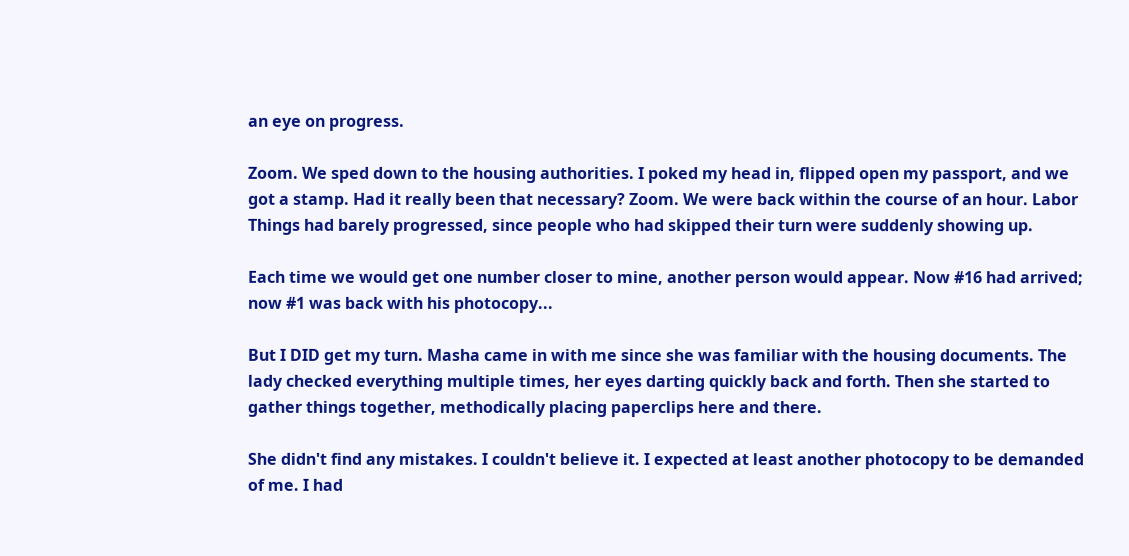an eye on progress.

Zoom. We sped down to the housing authorities. I poked my head in, flipped open my passport, and we got a stamp. Had it really been that necessary? Zoom. We were back within the course of an hour. Labor Things had barely progressed, since people who had skipped their turn were suddenly showing up.

Each time we would get one number closer to mine, another person would appear. Now #16 had arrived; now #1 was back with his photocopy...

But I DID get my turn. Masha came in with me since she was familiar with the housing documents. The lady checked everything multiple times, her eyes darting quickly back and forth. Then she started to gather things together, methodically placing paperclips here and there.

She didn't find any mistakes. I couldn't believe it. I expected at least another photocopy to be demanded of me. I had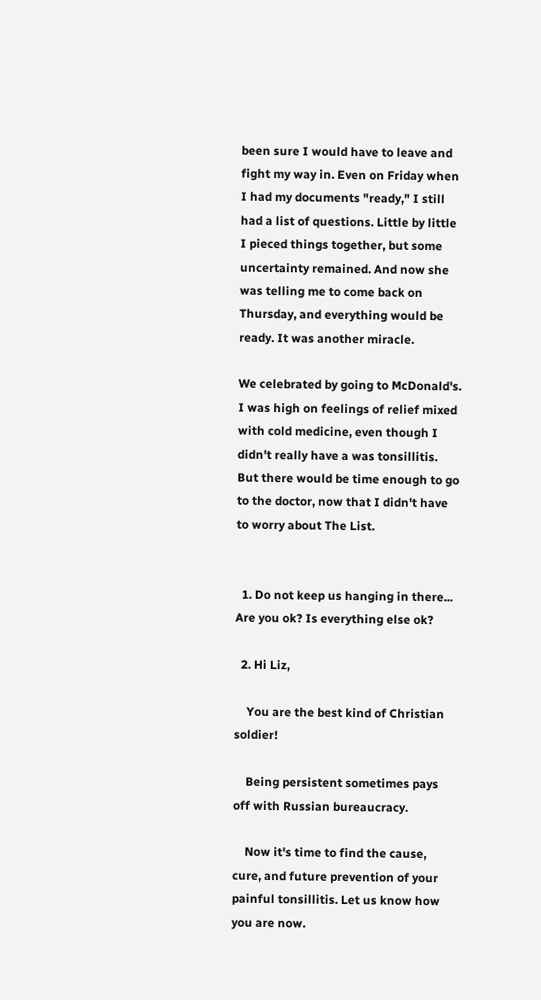been sure I would have to leave and fight my way in. Even on Friday when I had my documents "ready," I still had a list of questions. Little by little I pieced things together, but some uncertainty remained. And now she was telling me to come back on Thursday, and everything would be ready. It was another miracle.

We celebrated by going to McDonald's. I was high on feelings of relief mixed with cold medicine, even though I didn't really have a was tonsillitis. But there would be time enough to go to the doctor, now that I didn't have to worry about The List.


  1. Do not keep us hanging in there... Are you ok? Is everything else ok?

  2. Hi Liz,

    You are the best kind of Christian soldier!

    Being persistent sometimes pays off with Russian bureaucracy.

    Now it's time to find the cause, cure, and future prevention of your painful tonsillitis. Let us know how you are now.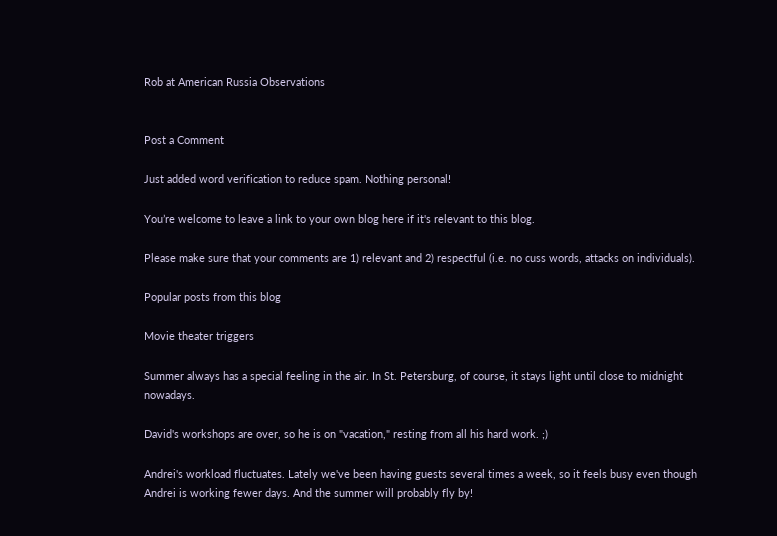Rob at American Russia Observations


Post a Comment

Just added word verification to reduce spam. Nothing personal!

You’re welcome to leave a link to your own blog here if it's relevant to this blog.

Please make sure that your comments are 1) relevant and 2) respectful (i.e. no cuss words, attacks on individuals).

Popular posts from this blog

Movie theater triggers

Summer always has a special feeling in the air. In St. Petersburg, of course, it stays light until close to midnight nowadays.

David's workshops are over, so he is on "vacation," resting from all his hard work. ;)

Andrei's workload fluctuates. Lately we've been having guests several times a week, so it feels busy even though Andrei is working fewer days. And the summer will probably fly by!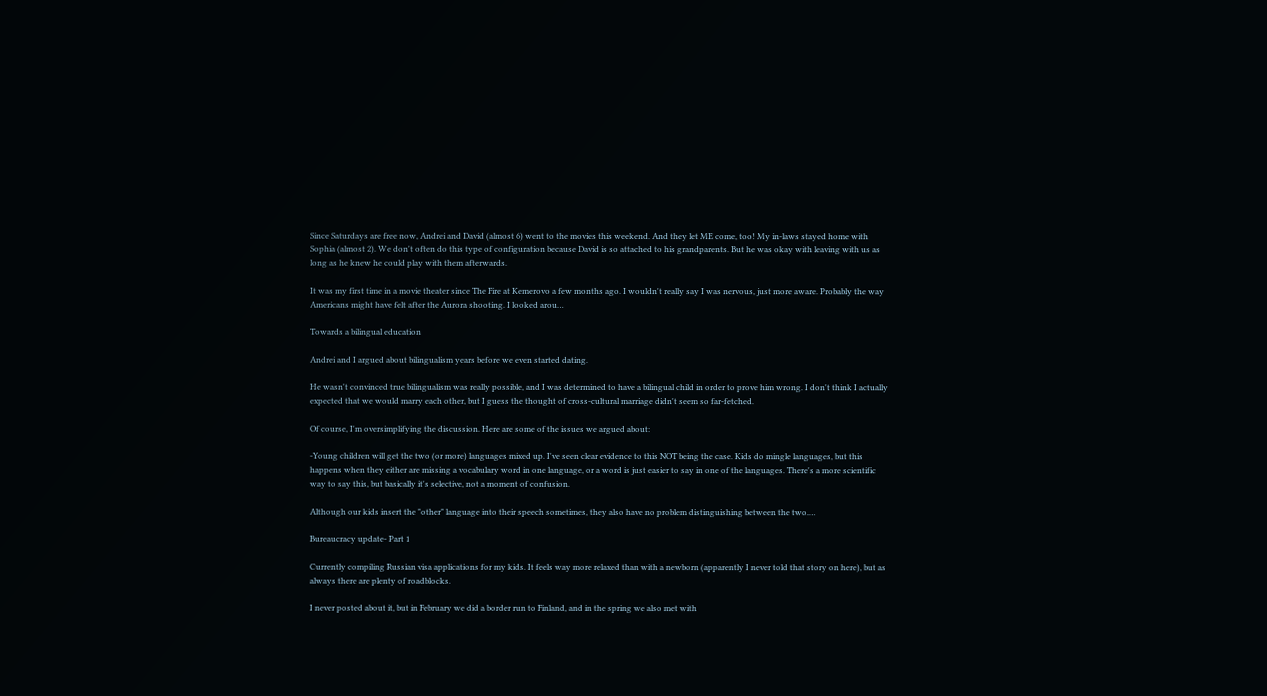Since Saturdays are free now, Andrei and David (almost 6) went to the movies this weekend. And they let ME come, too! My in-laws stayed home with Sophia (almost 2). We don't often do this type of configuration because David is so attached to his grandparents. But he was okay with leaving with us as long as he knew he could play with them afterwards.

It was my first time in a movie theater since The Fire at Kemerovo a few months ago. I wouldn't really say I was nervous, just more aware. Probably the way Americans might have felt after the Aurora shooting. I looked arou…

Towards a bilingual education

Andrei and I argued about bilingualism years before we even started dating.

He wasn't convinced true bilingualism was really possible, and I was determined to have a bilingual child in order to prove him wrong. I don't think I actually expected that we would marry each other, but I guess the thought of cross-cultural marriage didn't seem so far-fetched.

Of course, I'm oversimplifying the discussion. Here are some of the issues we argued about:

-Young children will get the two (or more) languages mixed up. I've seen clear evidence to this NOT being the case. Kids do mingle languages, but this happens when they either are missing a vocabulary word in one language, or a word is just easier to say in one of the languages. There's a more scientific way to say this, but basically it's selective, not a moment of confusion.

Although our kids insert the "other" language into their speech sometimes, they also have no problem distinguishing between the two.…

Bureaucracy update- Part 1

Currently compiling Russian visa applications for my kids. It feels way more relaxed than with a newborn (apparently I never told that story on here), but as always there are plenty of roadblocks.

I never posted about it, but in February we did a border run to Finland, and in the spring we also met with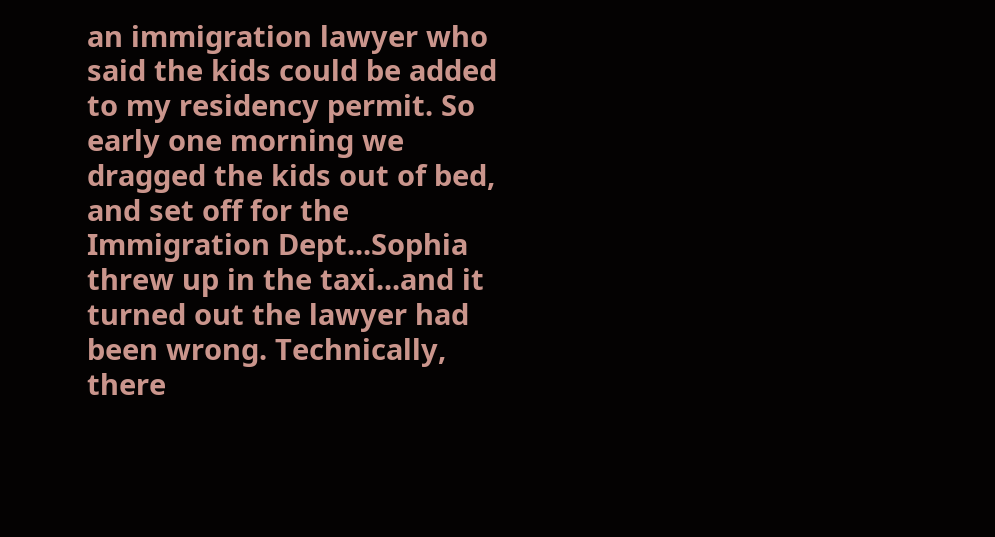an immigration lawyer who said the kids could be added to my residency permit. So early one morning we dragged the kids out of bed, and set off for the Immigration Dept...Sophia threw up in the taxi...and it turned out the lawyer had been wrong. Technically, there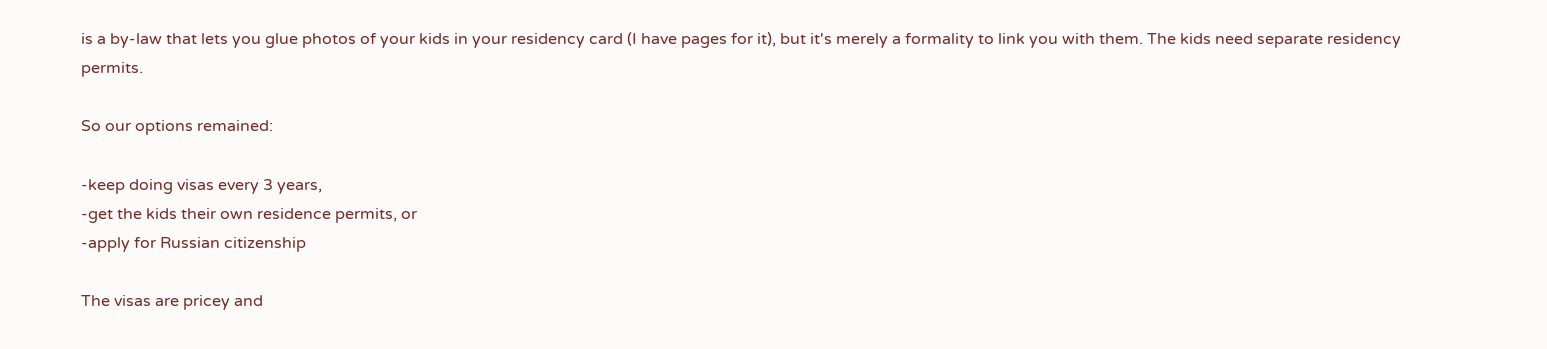is a by-law that lets you glue photos of your kids in your residency card (I have pages for it), but it's merely a formality to link you with them. The kids need separate residency permits.

So our options remained:

-keep doing visas every 3 years,
-get the kids their own residence permits, or
-apply for Russian citizenship

The visas are pricey and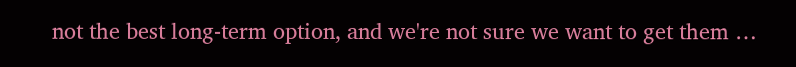not the best long-term option, and we're not sure we want to get them …